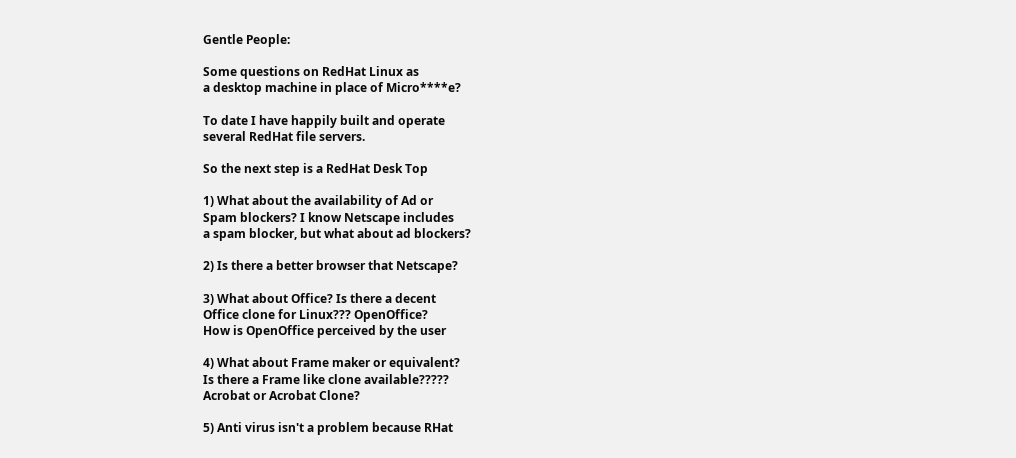Gentle People:

Some questions on RedHat Linux as
a desktop machine in place of Micro****e?

To date I have happily built and operate
several RedHat file servers.

So the next step is a RedHat Desk Top

1) What about the availability of Ad or
Spam blockers? I know Netscape includes
a spam blocker, but what about ad blockers?

2) Is there a better browser that Netscape?

3) What about Office? Is there a decent
Office clone for Linux??? OpenOffice?
How is OpenOffice perceived by the user

4) What about Frame maker or equivalent?
Is there a Frame like clone available?????
Acrobat or Acrobat Clone?

5) Anti virus isn't a problem because RHat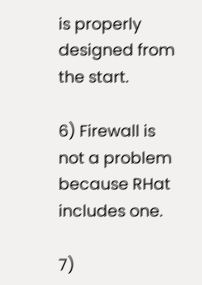is properly designed from the start.

6) Firewall is not a problem because RHat
includes one.

7)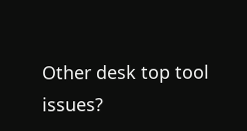Other desk top tool issues?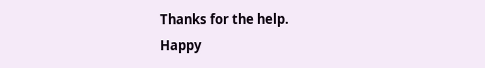Thanks for the help.
Happy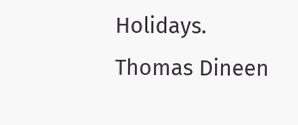Holidays.
Thomas Dineen